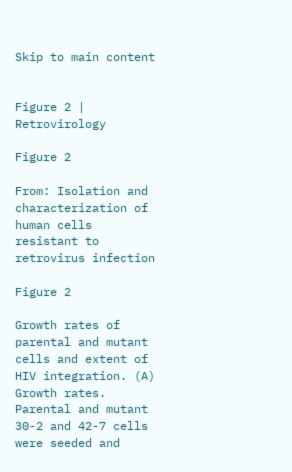Skip to main content


Figure 2 | Retrovirology

Figure 2

From: Isolation and characterization of human cells resistant to retrovirus infection

Figure 2

Growth rates of parental and mutant cells and extent of HIV integration. (A) Growth rates. Parental and mutant 30-2 and 42-7 cells were seeded and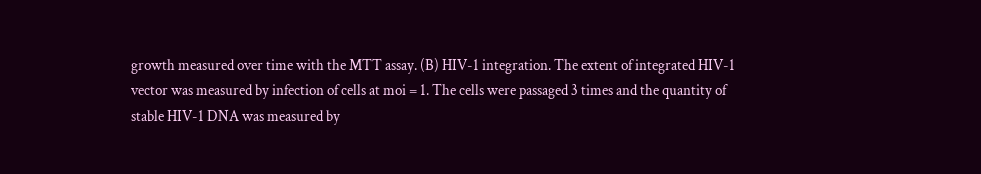growth measured over time with the MTT assay. (B) HIV-1 integration. The extent of integrated HIV-1 vector was measured by infection of cells at moi = 1. The cells were passaged 3 times and the quantity of stable HIV-1 DNA was measured by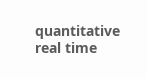quantitative real time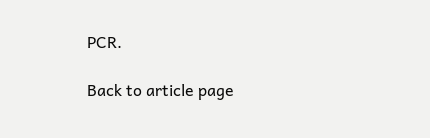PCR.

Back to article page